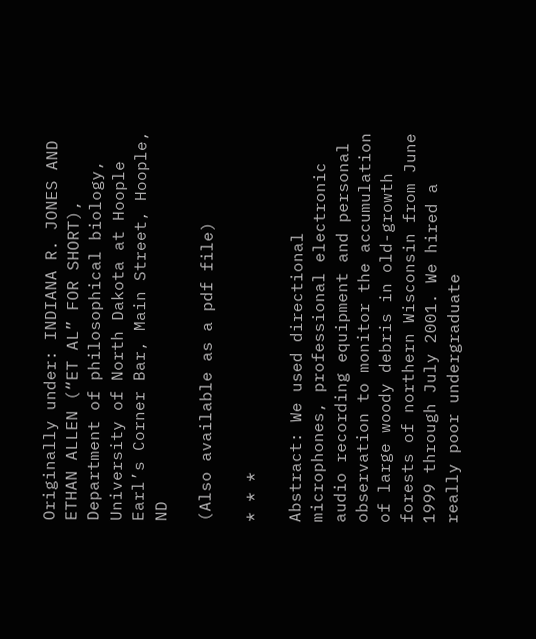Originally under: INDIANA R. JONES AND ETHAN ALLEN (“ET AL” FOR SHORT), Department of philosophical biology, University of North Dakota at Hoople Earl’s Corner Bar, Main Street, Hoople, ND

(Also available as a pdf file)

* * *

Abstract: We used directional microphones, professional electronic audio recording equipment and personal observation to monitor the accumulation of large woody debris in old-growth forests of northern Wisconsin from June 1999 through July 2001. We hired a really poor undergraduate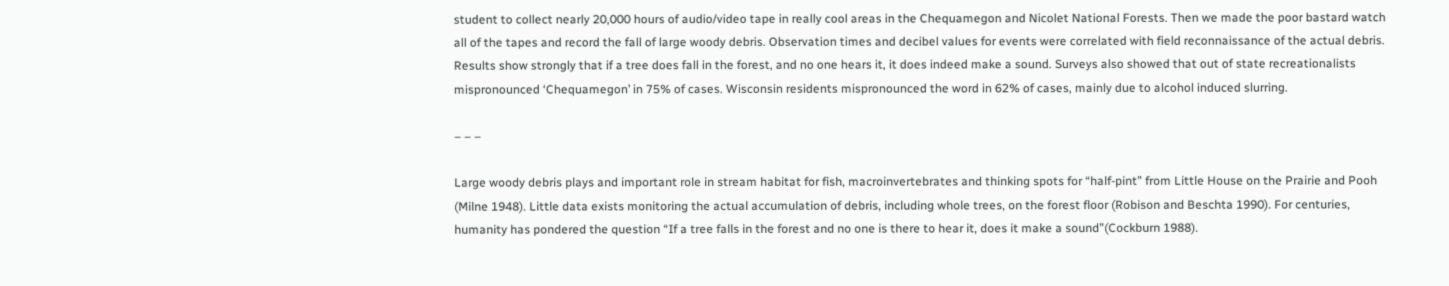student to collect nearly 20,000 hours of audio/video tape in really cool areas in the Chequamegon and Nicolet National Forests. Then we made the poor bastard watch all of the tapes and record the fall of large woody debris. Observation times and decibel values for events were correlated with field reconnaissance of the actual debris. Results show strongly that if a tree does fall in the forest, and no one hears it, it does indeed make a sound. Surveys also showed that out of state recreationalists mispronounced ‘Chequamegon’ in 75% of cases. Wisconsin residents mispronounced the word in 62% of cases, mainly due to alcohol induced slurring.

– – –

Large woody debris plays and important role in stream habitat for fish, macroinvertebrates and thinking spots for “half-pint” from Little House on the Prairie and Pooh (Milne 1948). Little data exists monitoring the actual accumulation of debris, including whole trees, on the forest floor (Robison and Beschta 1990). For centuries, humanity has pondered the question “If a tree falls in the forest and no one is there to hear it, does it make a sound”(Cockburn 1988).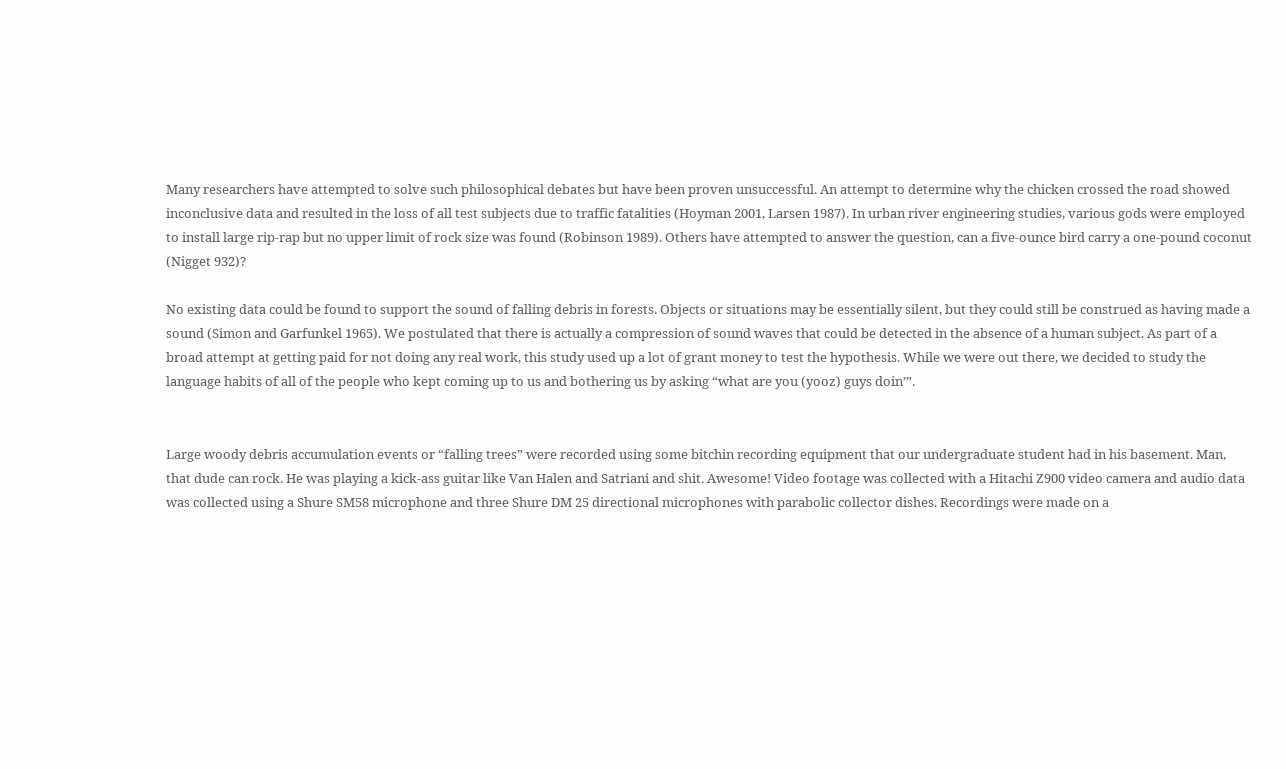Many researchers have attempted to solve such philosophical debates but have been proven unsuccessful. An attempt to determine why the chicken crossed the road showed inconclusive data and resulted in the loss of all test subjects due to traffic fatalities (Hoyman 2001, Larsen 1987). In urban river engineering studies, various gods were employed to install large rip-rap but no upper limit of rock size was found (Robinson 1989). Others have attempted to answer the question, can a five-ounce bird carry a one-pound coconut (Nigget 932)?

No existing data could be found to support the sound of falling debris in forests. Objects or situations may be essentially silent, but they could still be construed as having made a sound (Simon and Garfunkel 1965). We postulated that there is actually a compression of sound waves that could be detected in the absence of a human subject. As part of a broad attempt at getting paid for not doing any real work, this study used up a lot of grant money to test the hypothesis. While we were out there, we decided to study the language habits of all of the people who kept coming up to us and bothering us by asking “what are you (yooz) guys doin’”.


Large woody debris accumulation events or “falling trees” were recorded using some bitchin recording equipment that our undergraduate student had in his basement. Man, that dude can rock. He was playing a kick-ass guitar like Van Halen and Satriani and shit. Awesome! Video footage was collected with a Hitachi Z900 video camera and audio data was collected using a Shure SM58 microphone and three Shure DM 25 directional microphones with parabolic collector dishes. Recordings were made on a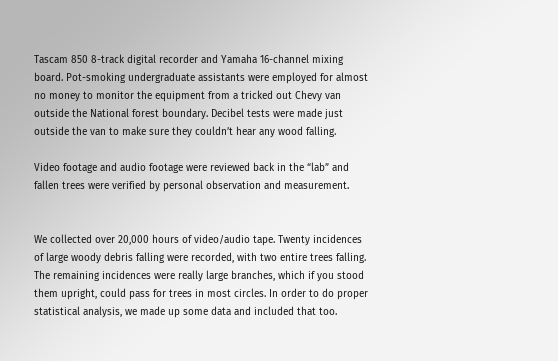Tascam 850 8-track digital recorder and Yamaha 16-channel mixing board. Pot-smoking undergraduate assistants were employed for almost no money to monitor the equipment from a tricked out Chevy van outside the National forest boundary. Decibel tests were made just outside the van to make sure they couldn’t hear any wood falling.

Video footage and audio footage were reviewed back in the “lab” and fallen trees were verified by personal observation and measurement.


We collected over 20,000 hours of video/audio tape. Twenty incidences of large woody debris falling were recorded, with two entire trees falling. The remaining incidences were really large branches, which if you stood them upright, could pass for trees in most circles. In order to do proper statistical analysis, we made up some data and included that too.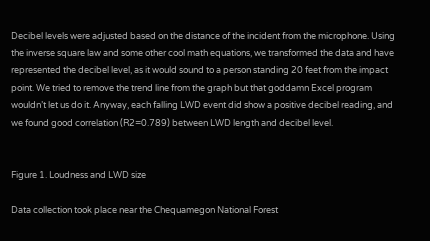Decibel levels were adjusted based on the distance of the incident from the microphone. Using the inverse square law and some other cool math equations, we transformed the data and have represented the decibel level, as it would sound to a person standing 20 feet from the impact point. We tried to remove the trend line from the graph but that goddamn Excel program wouldn’t let us do it. Anyway, each falling LWD event did show a positive decibel reading, and we found good correlation (R2=0.789) between LWD length and decibel level.


Figure 1. Loudness and LWD size

Data collection took place near the Chequamegon National Forest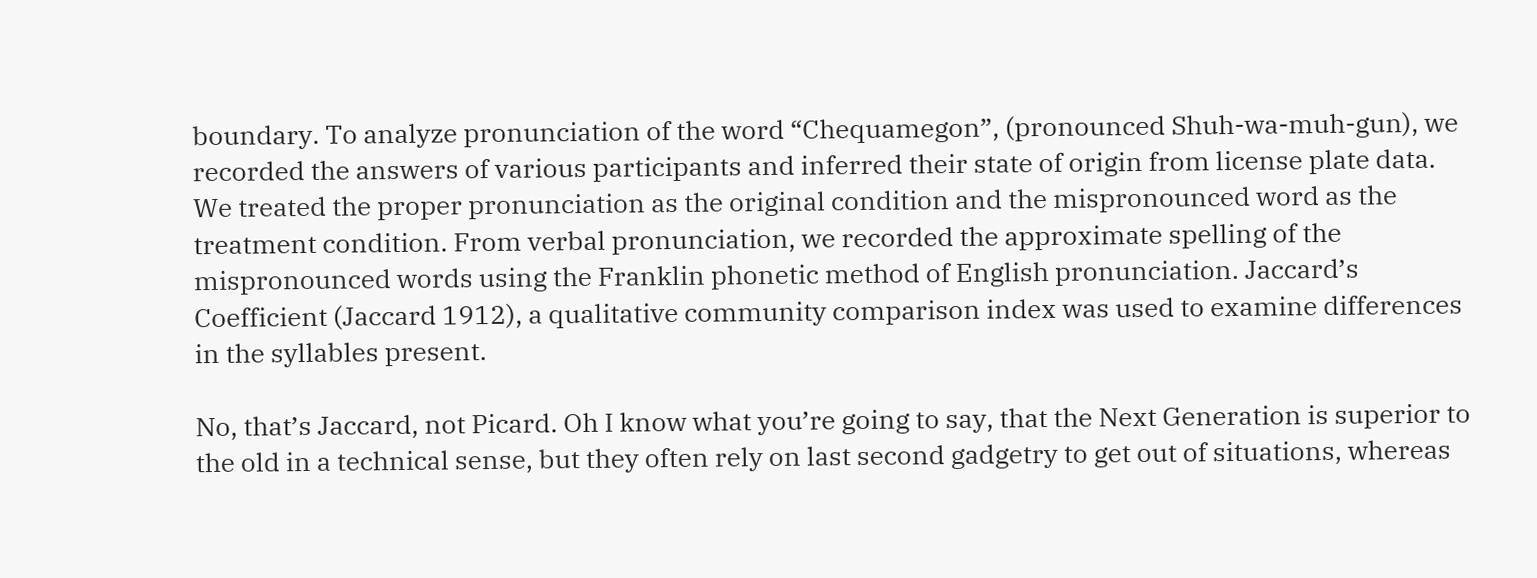boundary. To analyze pronunciation of the word “Chequamegon”, (pronounced Shuh-wa-muh-gun), we recorded the answers of various participants and inferred their state of origin from license plate data. We treated the proper pronunciation as the original condition and the mispronounced word as the treatment condition. From verbal pronunciation, we recorded the approximate spelling of the mispronounced words using the Franklin phonetic method of English pronunciation. Jaccard’s Coefficient (Jaccard 1912), a qualitative community comparison index was used to examine differences in the syllables present.

No, that’s Jaccard, not Picard. Oh I know what you’re going to say, that the Next Generation is superior to the old in a technical sense, but they often rely on last second gadgetry to get out of situations, whereas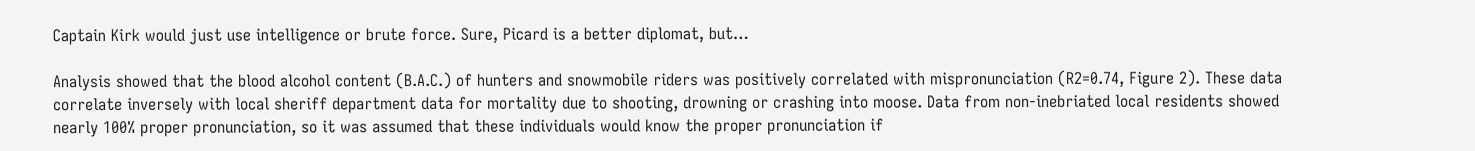Captain Kirk would just use intelligence or brute force. Sure, Picard is a better diplomat, but…

Analysis showed that the blood alcohol content (B.A.C.) of hunters and snowmobile riders was positively correlated with mispronunciation (R2=0.74, Figure 2). These data correlate inversely with local sheriff department data for mortality due to shooting, drowning or crashing into moose. Data from non-inebriated local residents showed nearly 100% proper pronunciation, so it was assumed that these individuals would know the proper pronunciation if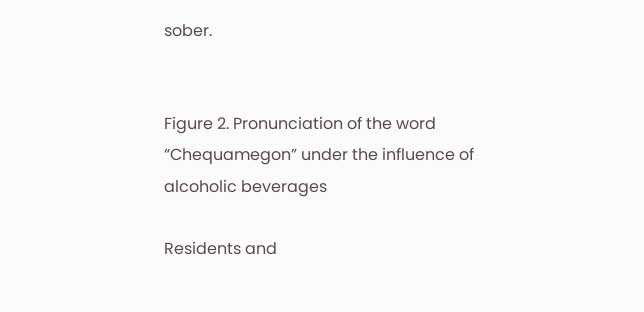sober.


Figure 2. Pronunciation of the word “Chequamegon” under the influence of alcoholic beverages

Residents and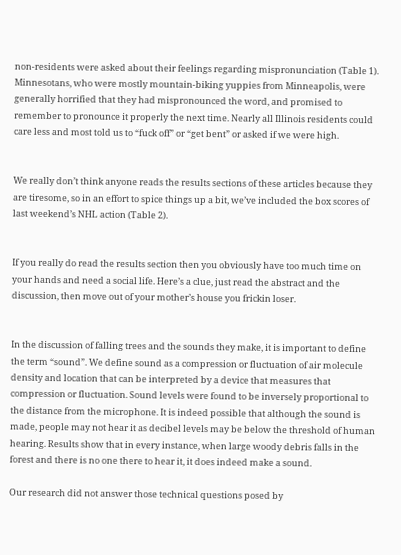non-residents were asked about their feelings regarding mispronunciation (Table 1). Minnesotans, who were mostly mountain-biking yuppies from Minneapolis, were generally horrified that they had mispronounced the word, and promised to remember to pronounce it properly the next time. Nearly all Illinois residents could care less and most told us to “fuck off” or “get bent” or asked if we were high.


We really don’t think anyone reads the results sections of these articles because they are tiresome, so in an effort to spice things up a bit, we’ve included the box scores of last weekend’s NHL action (Table 2).


If you really do read the results section then you obviously have too much time on your hands and need a social life. Here’s a clue, just read the abstract and the discussion, then move out of your mother’s house you frickin loser.


In the discussion of falling trees and the sounds they make, it is important to define the term “sound”. We define sound as a compression or fluctuation of air molecule density and location that can be interpreted by a device that measures that compression or fluctuation. Sound levels were found to be inversely proportional to the distance from the microphone. It is indeed possible that although the sound is made, people may not hear it as decibel levels may be below the threshold of human hearing. Results show that in every instance, when large woody debris falls in the forest and there is no one there to hear it, it does indeed make a sound.

Our research did not answer those technical questions posed by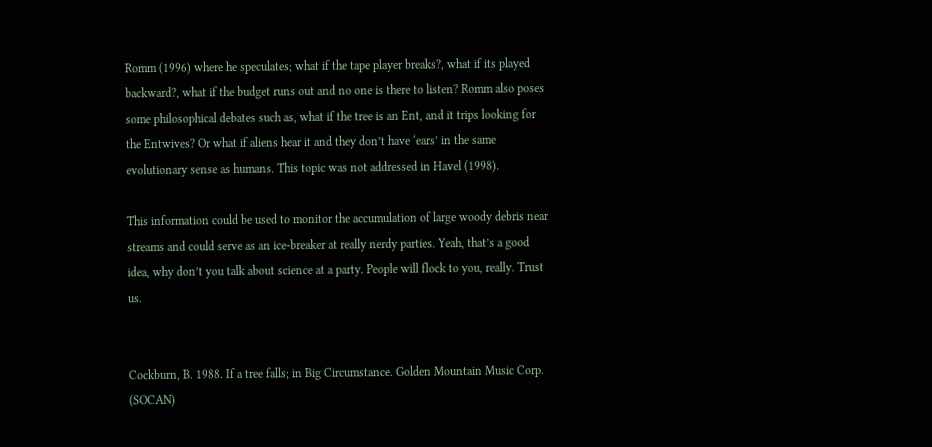Romm (1996) where he speculates; what if the tape player breaks?, what if its played backward?, what if the budget runs out and no one is there to listen? Romm also poses some philosophical debates such as, what if the tree is an Ent, and it trips looking for the Entwives? Or what if aliens hear it and they don’t have ‘ears’ in the same evolutionary sense as humans. This topic was not addressed in Havel (1998).

This information could be used to monitor the accumulation of large woody debris near streams and could serve as an ice-breaker at really nerdy parties. Yeah, that’s a good idea, why don’t you talk about science at a party. People will flock to you, really. Trust us.


Cockburn, B. 1988. If a tree falls; in Big Circumstance. Golden Mountain Music Corp. (SOCAN)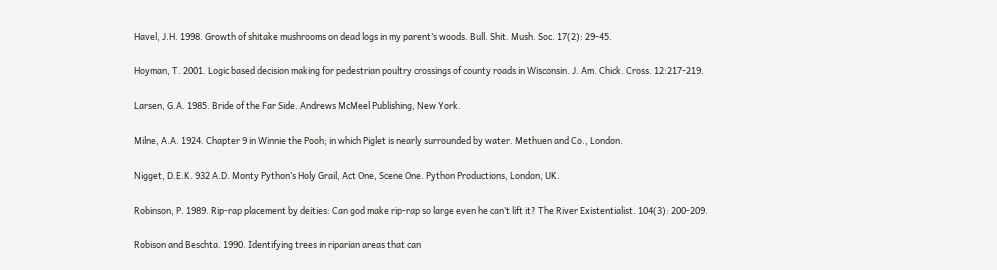Havel, J.H. 1998. Growth of shitake mushrooms on dead logs in my parent’s woods. Bull. Shit. Mush. Soc. 17(2): 29-45.

Hoyman, T. 2001. Logic based decision making for pedestrian poultry crossings of county roads in Wisconsin. J. Am. Chick. Cross. 12:217-219.

Larsen, G.A. 1985. Bride of the Far Side. Andrews McMeel Publishing, New York.

Milne, A.A. 1924. Chapter 9 in Winnie the Pooh; in which Piglet is nearly surrounded by water. Methuen and Co., London.

Nigget, D.E.K. 932 A.D. Monty Python’s Holy Grail, Act One, Scene One. Python Productions, London, UK.

Robinson, P. 1989. Rip-rap placement by deities: Can god make rip-rap so large even he can’t lift it? The River Existentialist. 104(3): 200-209.

Robison and Beschta. 1990. Identifying trees in riparian areas that can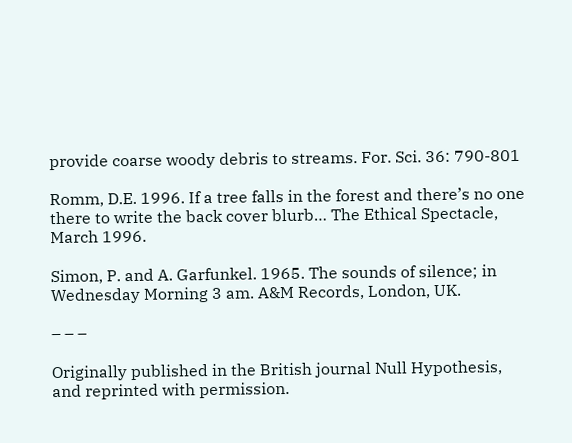provide coarse woody debris to streams. For. Sci. 36: 790-801

Romm, D.E. 1996. If a tree falls in the forest and there’s no one there to write the back cover blurb… The Ethical Spectacle, March 1996.

Simon, P. and A. Garfunkel. 1965. The sounds of silence; in Wednesday Morning 3 am. A&M Records, London, UK.

– – –

Originally published in the British journal Null Hypothesis, and reprinted with permission.